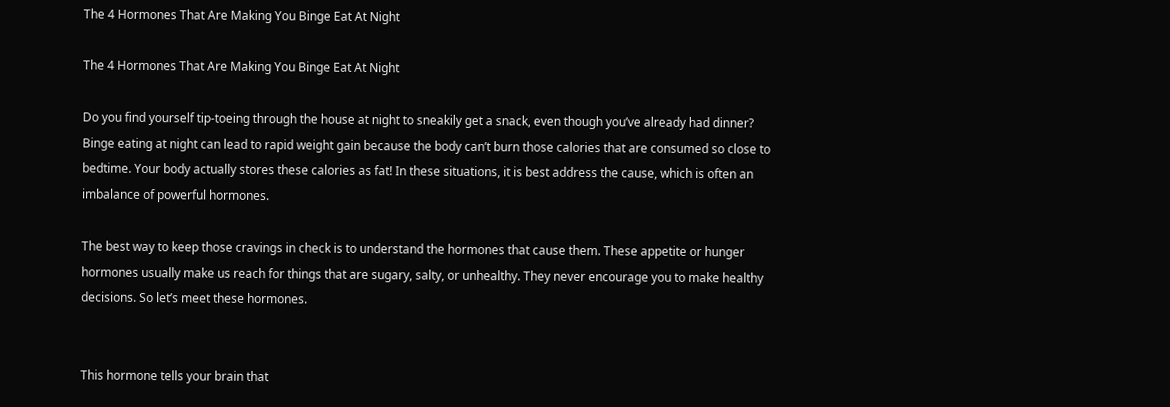The 4 Hormones That Are Making You Binge Eat At Night

The 4 Hormones That Are Making You Binge Eat At Night

Do you find yourself tip-toeing through the house at night to sneakily get a snack, even though you’ve already had dinner? Binge eating at night can lead to rapid weight gain because the body can’t burn those calories that are consumed so close to bedtime. Your body actually stores these calories as fat! In these situations, it is best address the cause, which is often an imbalance of powerful hormones.

The best way to keep those cravings in check is to understand the hormones that cause them. These appetite or hunger hormones usually make us reach for things that are sugary, salty, or unhealthy. They never encourage you to make healthy decisions. So let’s meet these hormones.


This hormone tells your brain that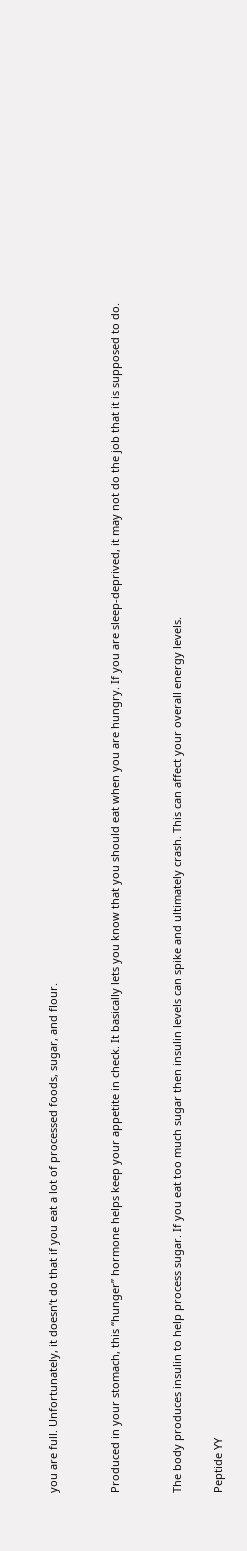you are full. Unfortunately, it doesn’t do that if you eat a lot of processed foods, sugar, and flour.


Produced in your stomach, this “hunger” hormone helps keep your appetite in check. It basically lets you know that you should eat when you are hungry. If you are sleep-deprived, it may not do the job that it is supposed to do.


The body produces insulin to help process sugar. If you eat too much sugar then insulin levels can spike and ultimately crash. This can affect your overall energy levels.

Peptide YY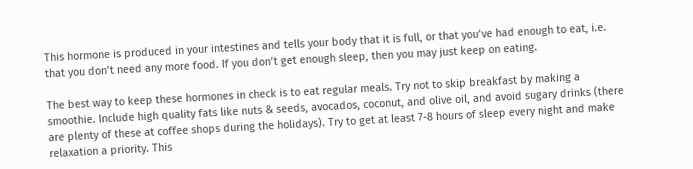This hormone is produced in your intestines and tells your body that it is full, or that you’ve had enough to eat, i.e. that you don’t need any more food. If you don’t get enough sleep, then you may just keep on eating.

The best way to keep these hormones in check is to eat regular meals. Try not to skip breakfast by making a smoothie. Include high quality fats like nuts & seeds, avocados, coconut, and olive oil, and avoid sugary drinks (there are plenty of these at coffee shops during the holidays). Try to get at least 7-8 hours of sleep every night and make relaxation a priority. This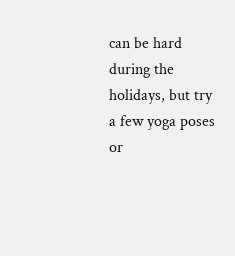can be hard during the holidays, but try a few yoga poses or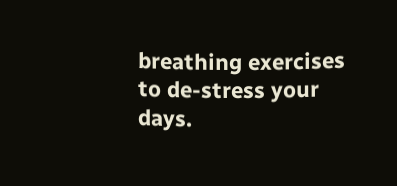breathing exercises to de-stress your days.